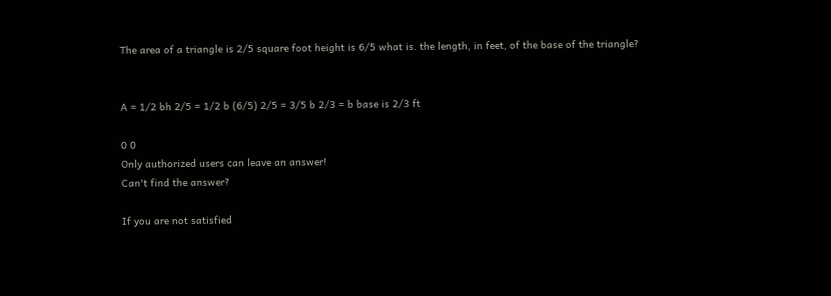The area of a triangle is 2/5 square foot height is 6/5 what is. the length, in feet, of the base of the triangle?


A = 1/2 bh 2/5 = 1/2 b (6/5) 2/5 = 3/5 b 2/3 = b base is 2/3 ft

0 0
Only authorized users can leave an answer!
Can't find the answer?

If you are not satisfied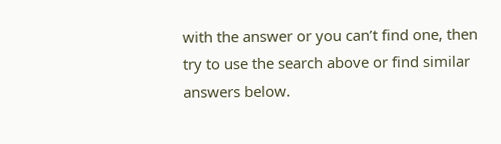with the answer or you can’t find one, then try to use the search above or find similar answers below.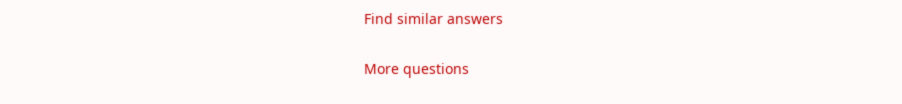Find similar answers

More questions